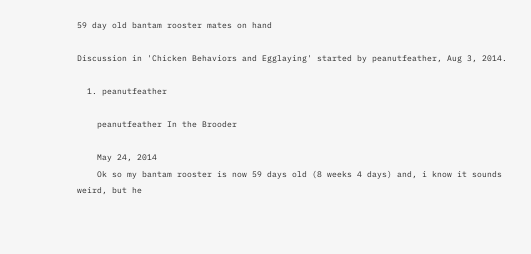59 day old bantam rooster mates on hand

Discussion in 'Chicken Behaviors and Egglaying' started by peanutfeather, Aug 3, 2014.

  1. peanutfeather

    peanutfeather In the Brooder

    May 24, 2014
    Ok so my bantam rooster is now 59 days old (8 weeks 4 days) and, i know it sounds weird, but he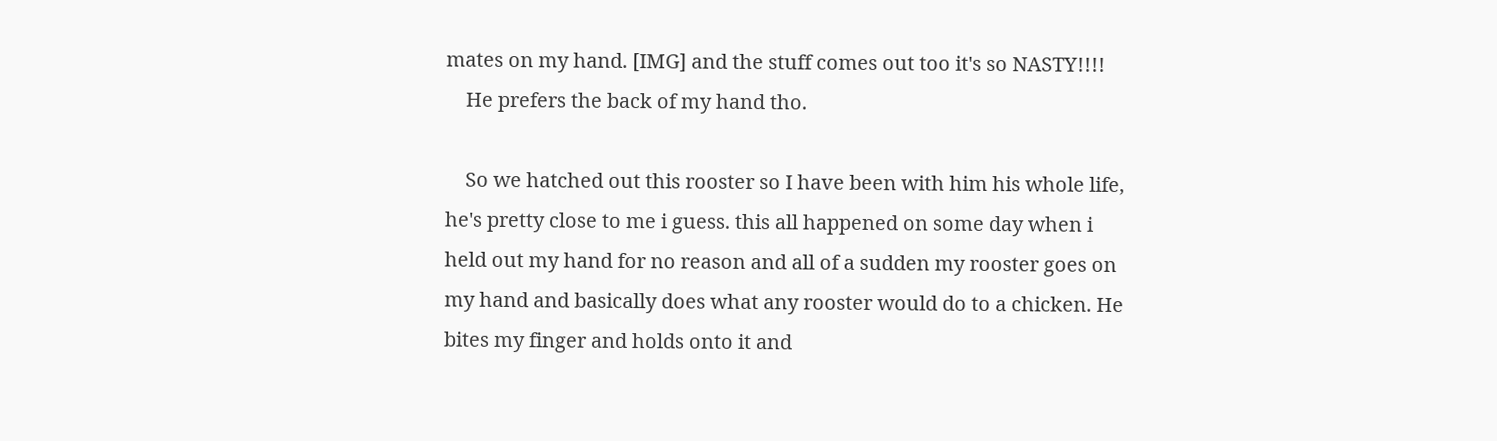mates on my hand. [IMG] and the stuff comes out too it's so NASTY!!!!
    He prefers the back of my hand tho.

    So we hatched out this rooster so I have been with him his whole life, he's pretty close to me i guess. this all happened on some day when i held out my hand for no reason and all of a sudden my rooster goes on my hand and basically does what any rooster would do to a chicken. He bites my finger and holds onto it and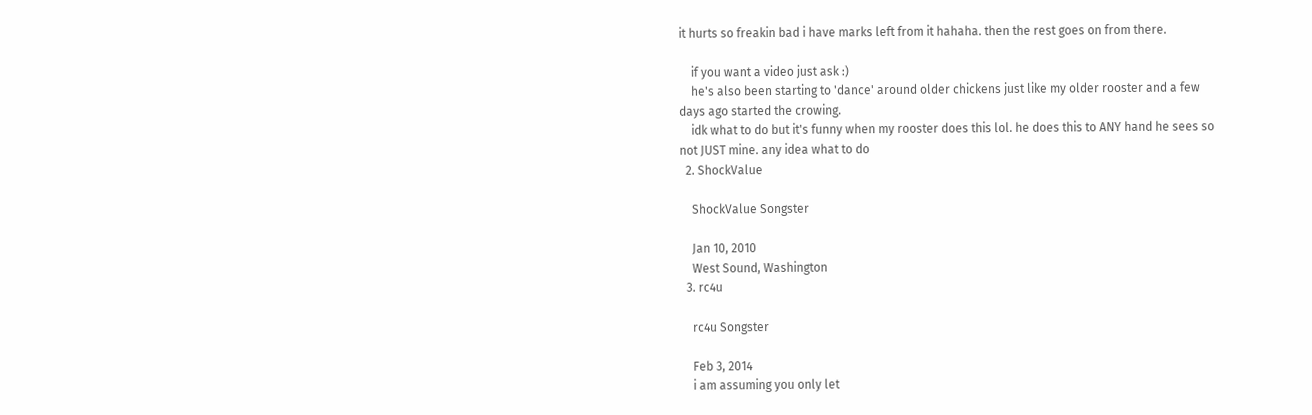it hurts so freakin bad i have marks left from it hahaha. then the rest goes on from there.

    if you want a video just ask :)
    he's also been starting to 'dance' around older chickens just like my older rooster and a few days ago started the crowing.
    idk what to do but it's funny when my rooster does this lol. he does this to ANY hand he sees so not JUST mine. any idea what to do
  2. ShockValue

    ShockValue Songster

    Jan 10, 2010
    West Sound, Washington
  3. rc4u

    rc4u Songster

    Feb 3, 2014
    i am assuming you only let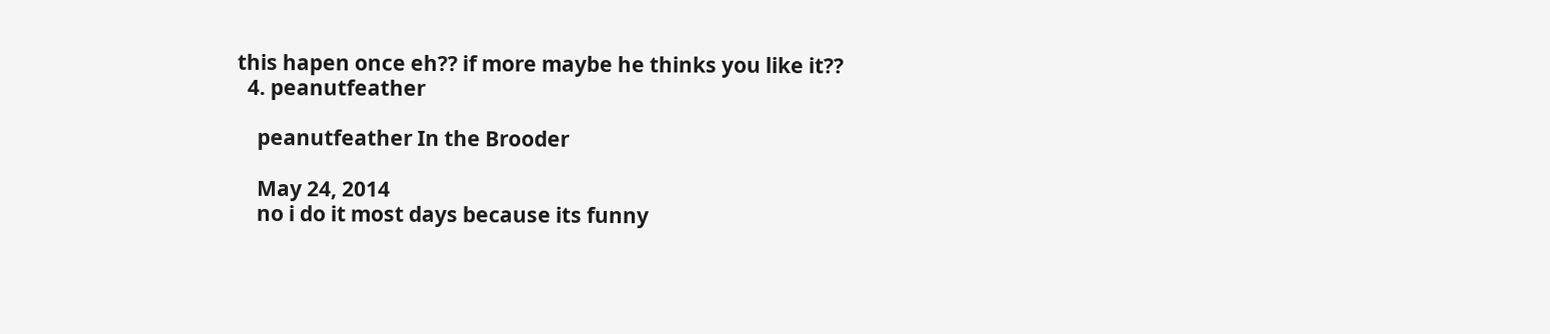this hapen once eh?? if more maybe he thinks you like it??
  4. peanutfeather

    peanutfeather In the Brooder

    May 24, 2014
    no i do it most days because its funny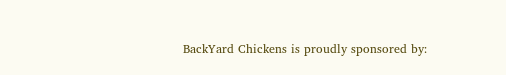BackYard Chickens is proudly sponsored by: